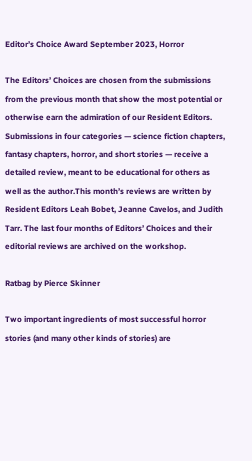Editor’s Choice Award September 2023, Horror

The Editors’ Choices are chosen from the submissions from the previous month that show the most potential or otherwise earn the admiration of our Resident Editors. Submissions in four categories — science fiction chapters, fantasy chapters, horror, and short stories — receive a detailed review, meant to be educational for others as well as the author.This month’s reviews are written by Resident Editors Leah Bobet, Jeanne Cavelos, and Judith Tarr. The last four months of Editors’ Choices and their editorial reviews are archived on the workshop.

Ratbag by Pierce Skinner

Two important ingredients of most successful horror stories (and many other kinds of stories) are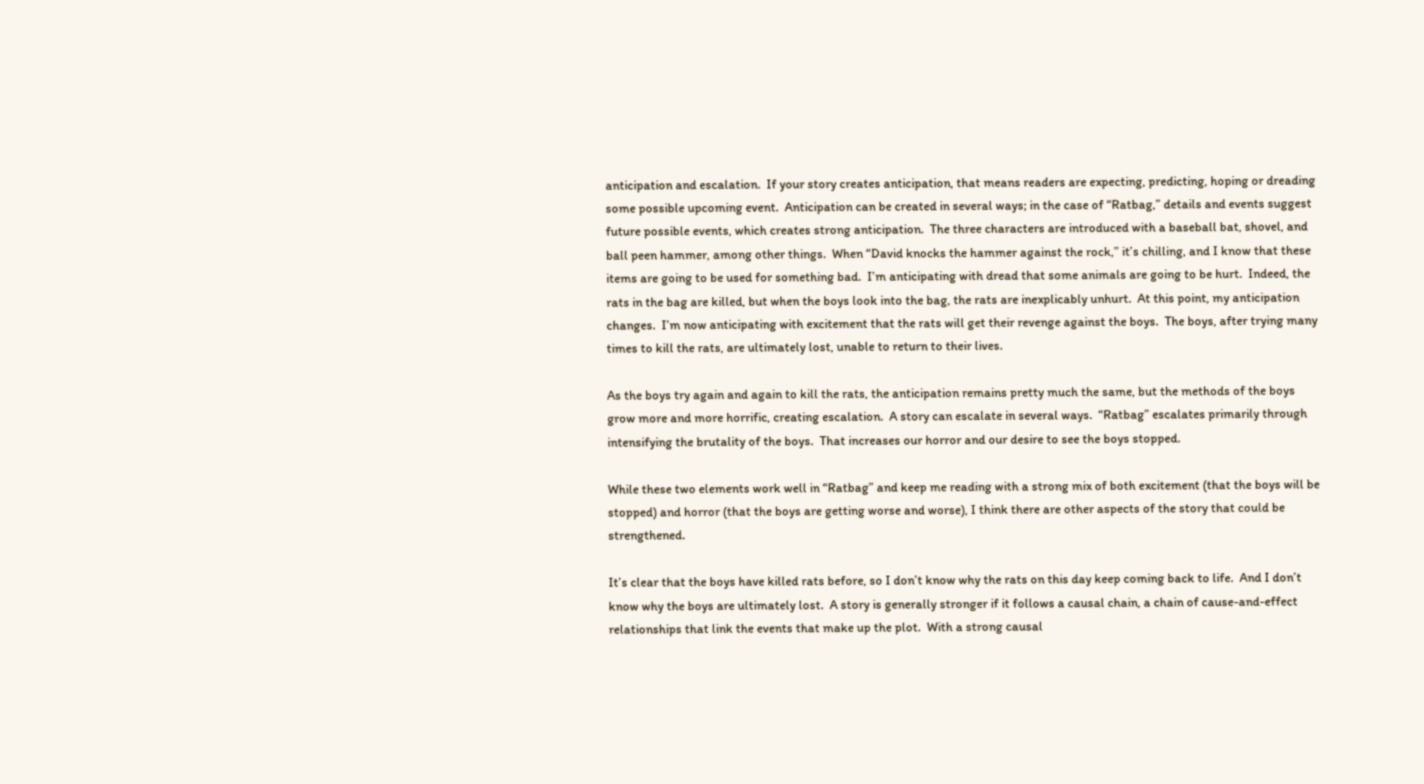anticipation and escalation.  If your story creates anticipation, that means readers are expecting, predicting, hoping or dreading some possible upcoming event.  Anticipation can be created in several ways; in the case of “Ratbag,” details and events suggest future possible events, which creates strong anticipation.  The three characters are introduced with a baseball bat, shovel, and ball peen hammer, among other things.  When “David knocks the hammer against the rock,” it’s chilling, and I know that these items are going to be used for something bad.  I’m anticipating with dread that some animals are going to be hurt.  Indeed, the rats in the bag are killed, but when the boys look into the bag, the rats are inexplicably unhurt.  At this point, my anticipation changes.  I’m now anticipating with excitement that the rats will get their revenge against the boys.  The boys, after trying many times to kill the rats, are ultimately lost, unable to return to their lives.

As the boys try again and again to kill the rats, the anticipation remains pretty much the same, but the methods of the boys grow more and more horrific, creating escalation.  A story can escalate in several ways.  “Ratbag” escalates primarily through intensifying the brutality of the boys.  That increases our horror and our desire to see the boys stopped.

While these two elements work well in “Ratbag” and keep me reading with a strong mix of both excitement (that the boys will be stopped) and horror (that the boys are getting worse and worse), I think there are other aspects of the story that could be strengthened.

It’s clear that the boys have killed rats before, so I don’t know why the rats on this day keep coming back to life.  And I don’t know why the boys are ultimately lost.  A story is generally stronger if it follows a causal chain, a chain of cause-and-effect relationships that link the events that make up the plot.  With a strong causal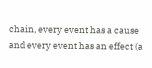chain, every event has a cause and every event has an effect (a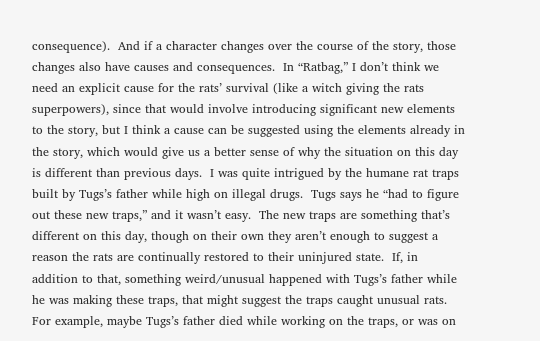consequence).  And if a character changes over the course of the story, those changes also have causes and consequences.  In “Ratbag,” I don’t think we need an explicit cause for the rats’ survival (like a witch giving the rats superpowers), since that would involve introducing significant new elements to the story, but I think a cause can be suggested using the elements already in the story, which would give us a better sense of why the situation on this day is different than previous days.  I was quite intrigued by the humane rat traps built by Tugs’s father while high on illegal drugs.  Tugs says he “had to figure out these new traps,” and it wasn’t easy.  The new traps are something that’s different on this day, though on their own they aren’t enough to suggest a reason the rats are continually restored to their uninjured state.  If, in addition to that, something weird/unusual happened with Tugs’s father while he was making these traps, that might suggest the traps caught unusual rats.  For example, maybe Tugs’s father died while working on the traps, or was on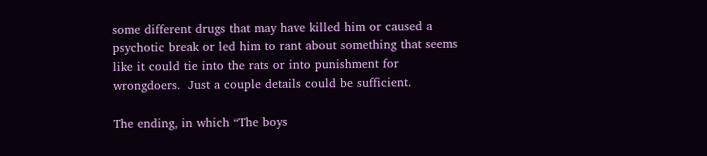some different drugs that may have killed him or caused a psychotic break or led him to rant about something that seems like it could tie into the rats or into punishment for wrongdoers.  Just a couple details could be sufficient.

The ending, in which “The boys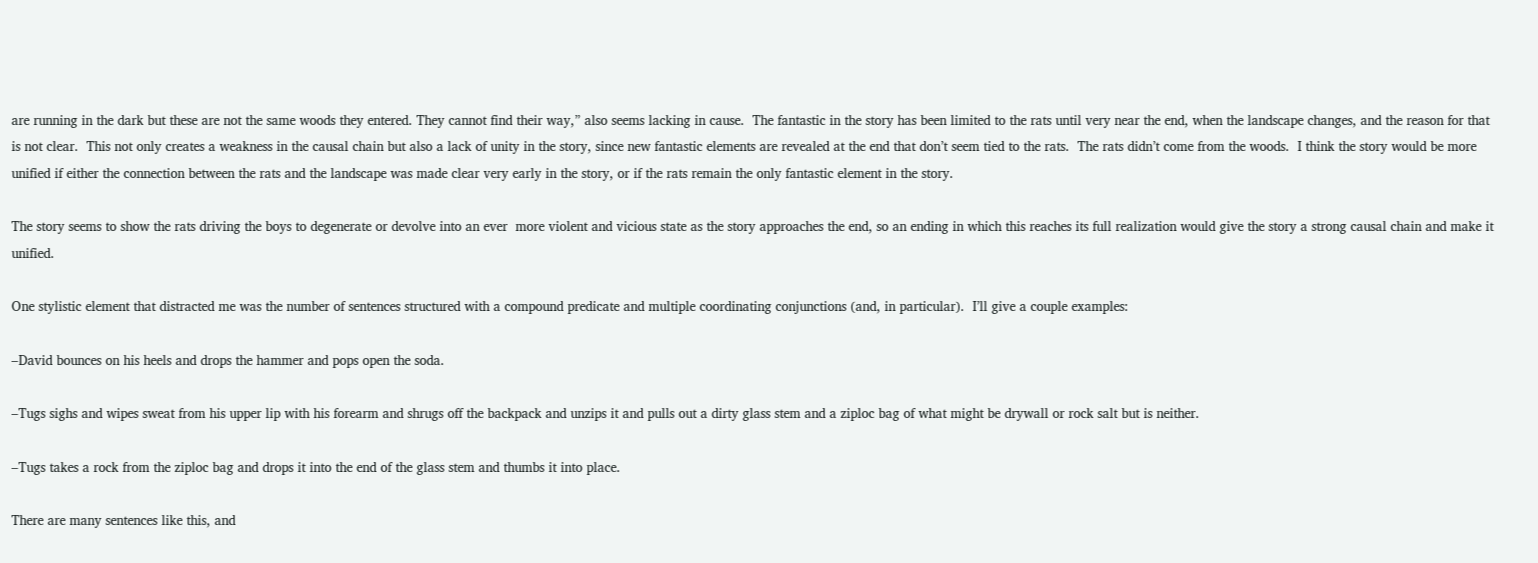are running in the dark but these are not the same woods they entered. They cannot find their way,” also seems lacking in cause.  The fantastic in the story has been limited to the rats until very near the end, when the landscape changes, and the reason for that is not clear.  This not only creates a weakness in the causal chain but also a lack of unity in the story, since new fantastic elements are revealed at the end that don’t seem tied to the rats.  The rats didn’t come from the woods.  I think the story would be more unified if either the connection between the rats and the landscape was made clear very early in the story, or if the rats remain the only fantastic element in the story.

The story seems to show the rats driving the boys to degenerate or devolve into an ever  more violent and vicious state as the story approaches the end, so an ending in which this reaches its full realization would give the story a strong causal chain and make it unified.

One stylistic element that distracted me was the number of sentences structured with a compound predicate and multiple coordinating conjunctions (and, in particular).  I’ll give a couple examples:

–David bounces on his heels and drops the hammer and pops open the soda.

–Tugs sighs and wipes sweat from his upper lip with his forearm and shrugs off the backpack and unzips it and pulls out a dirty glass stem and a ziploc bag of what might be drywall or rock salt but is neither.

–Tugs takes a rock from the ziploc bag and drops it into the end of the glass stem and thumbs it into place.

There are many sentences like this, and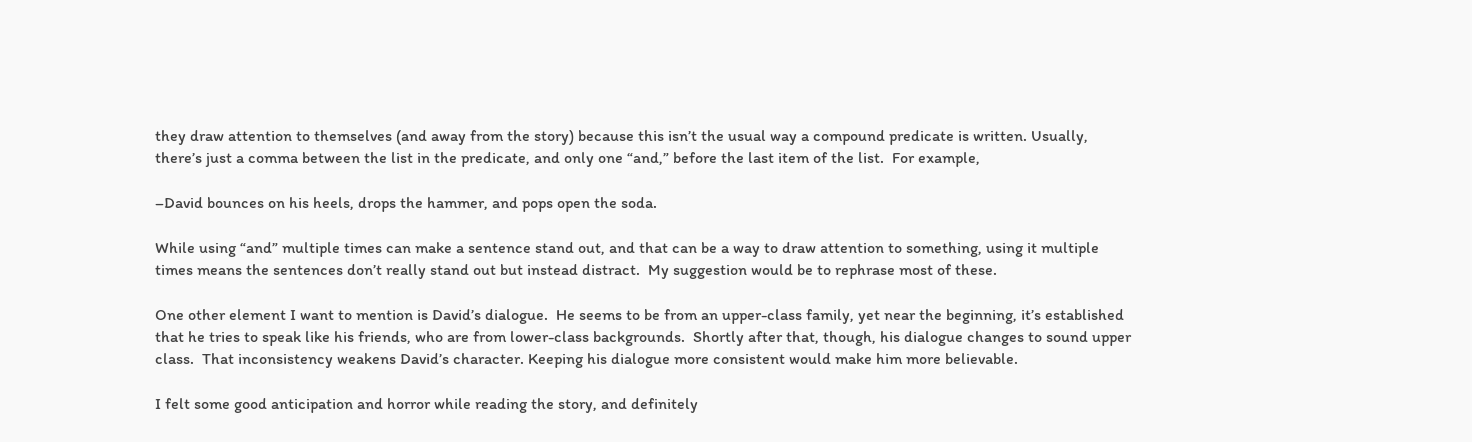they draw attention to themselves (and away from the story) because this isn’t the usual way a compound predicate is written. Usually, there’s just a comma between the list in the predicate, and only one “and,” before the last item of the list.  For example,

–David bounces on his heels, drops the hammer, and pops open the soda.

While using “and” multiple times can make a sentence stand out, and that can be a way to draw attention to something, using it multiple times means the sentences don’t really stand out but instead distract.  My suggestion would be to rephrase most of these.

One other element I want to mention is David’s dialogue.  He seems to be from an upper-class family, yet near the beginning, it’s established that he tries to speak like his friends, who are from lower-class backgrounds.  Shortly after that, though, his dialogue changes to sound upper class.  That inconsistency weakens David’s character. Keeping his dialogue more consistent would make him more believable.

I felt some good anticipation and horror while reading the story, and definitely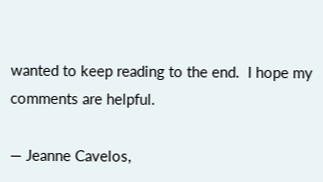wanted to keep reading to the end.  I hope my comments are helpful.

— Jeanne Cavelos,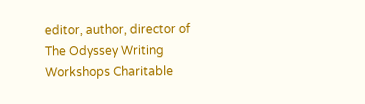editor, author, director of The Odyssey Writing Workshops Charitable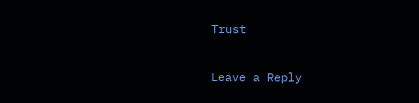Trust

Leave a Reply